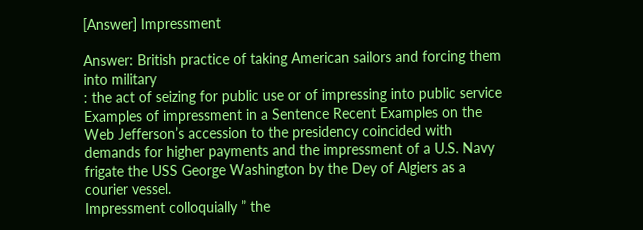[Answer] Impressment

Answer: British practice of taking American sailors and forcing them into military
: the act of seizing for public use or of impressing into public service Examples of impressment in a Sentence Recent Examples on the Web Jefferson’s accession to the presidency coincided with demands for higher payments and the impressment of a U.S. Navy frigate the USS George Washington by the Dey of Algiers as a courier vessel.
Impressment colloquially ” the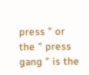press ” or the ” press gang ” is the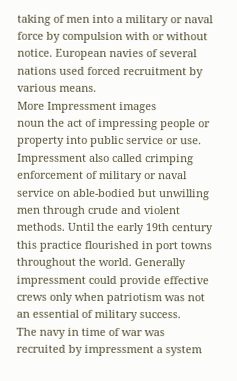taking of men into a military or naval force by compulsion with or without notice. European navies of several nations used forced recruitment by various means.
More Impressment images
noun the act of impressing people or property into public service or use.
Impressment also called crimping enforcement of military or naval service on able-bodied but unwilling men through crude and violent methods. Until the early 19th century this practice flourished in port towns throughout the world. Generally impressment could provide effective crews only when patriotism was not an essential of military success.
The navy in time of war was recruited by impressment a system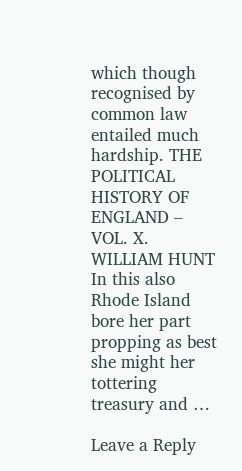which though recognised by common law entailed much hardship. THE POLITICAL HISTORY OF ENGLAND – VOL. X. WILLIAM HUNT In this also Rhode Island bore her part propping as best she might her tottering treasury and …

Leave a Reply